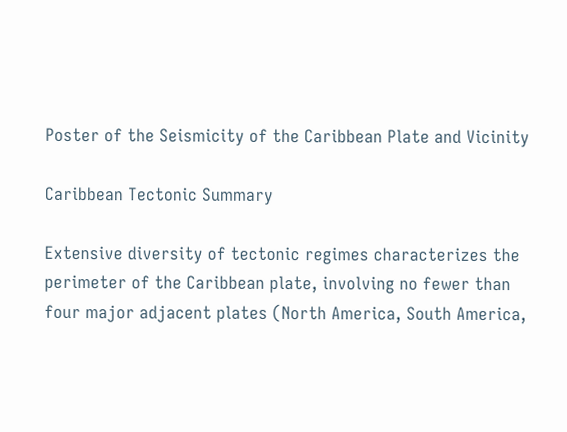Poster of the Seismicity of the Caribbean Plate and Vicinity

Caribbean Tectonic Summary

Extensive diversity of tectonic regimes characterizes the perimeter of the Caribbean plate, involving no fewer than four major adjacent plates (North America, South America,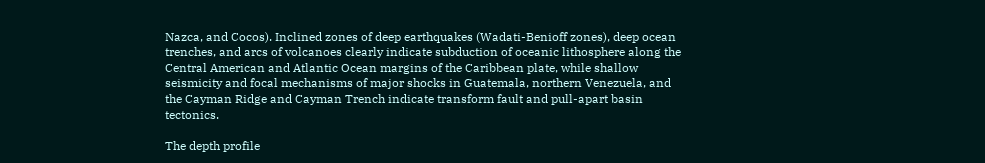Nazca, and Cocos). Inclined zones of deep earthquakes (Wadati-Benioff zones), deep ocean trenches, and arcs of volcanoes clearly indicate subduction of oceanic lithosphere along the Central American and Atlantic Ocean margins of the Caribbean plate, while shallow seismicity and focal mechanisms of major shocks in Guatemala, northern Venezuela, and the Cayman Ridge and Cayman Trench indicate transform fault and pull-apart basin tectonics.

The depth profile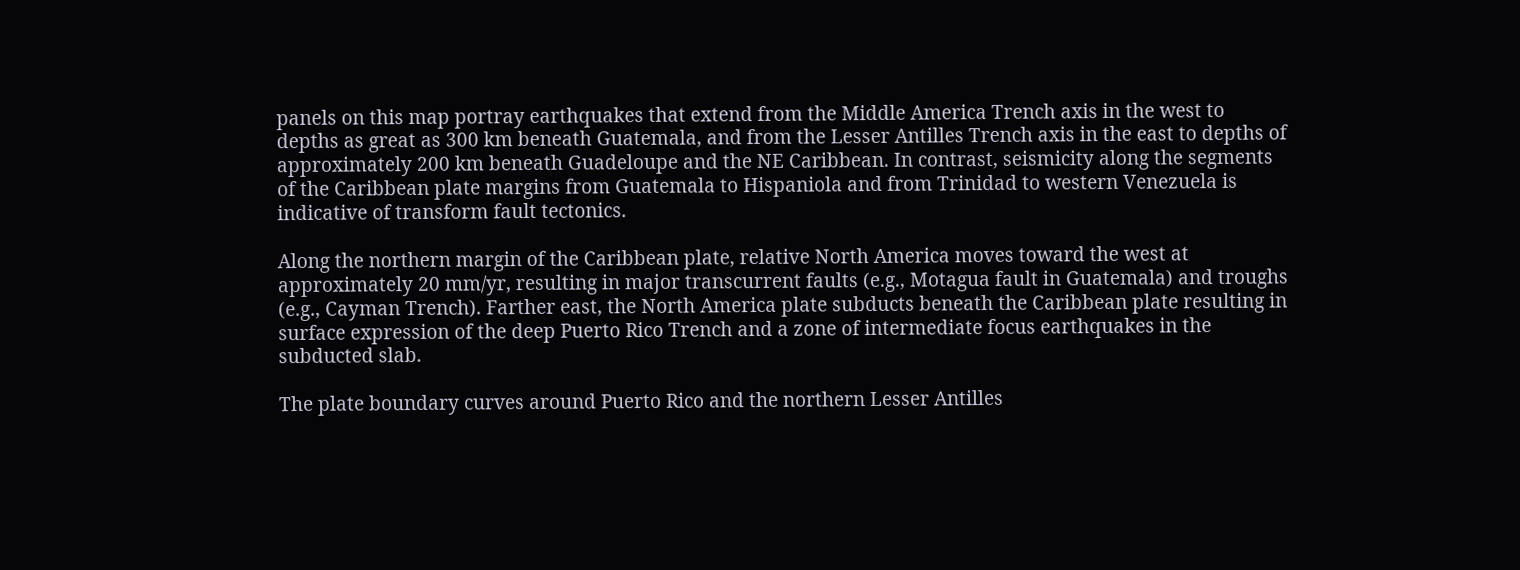panels on this map portray earthquakes that extend from the Middle America Trench axis in the west to depths as great as 300 km beneath Guatemala, and from the Lesser Antilles Trench axis in the east to depths of approximately 200 km beneath Guadeloupe and the NE Caribbean. In contrast, seismicity along the segments of the Caribbean plate margins from Guatemala to Hispaniola and from Trinidad to western Venezuela is indicative of transform fault tectonics.

Along the northern margin of the Caribbean plate, relative North America moves toward the west at approximately 20 mm/yr, resulting in major transcurrent faults (e.g., Motagua fault in Guatemala) and troughs (e.g., Cayman Trench). Farther east, the North America plate subducts beneath the Caribbean plate resulting in surface expression of the deep Puerto Rico Trench and a zone of intermediate focus earthquakes in the subducted slab.

The plate boundary curves around Puerto Rico and the northern Lesser Antilles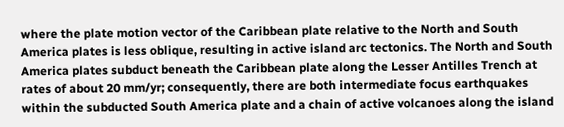where the plate motion vector of the Caribbean plate relative to the North and South America plates is less oblique, resulting in active island arc tectonics. The North and South America plates subduct beneath the Caribbean plate along the Lesser Antilles Trench at rates of about 20 mm/yr; consequently, there are both intermediate focus earthquakes within the subducted South America plate and a chain of active volcanoes along the island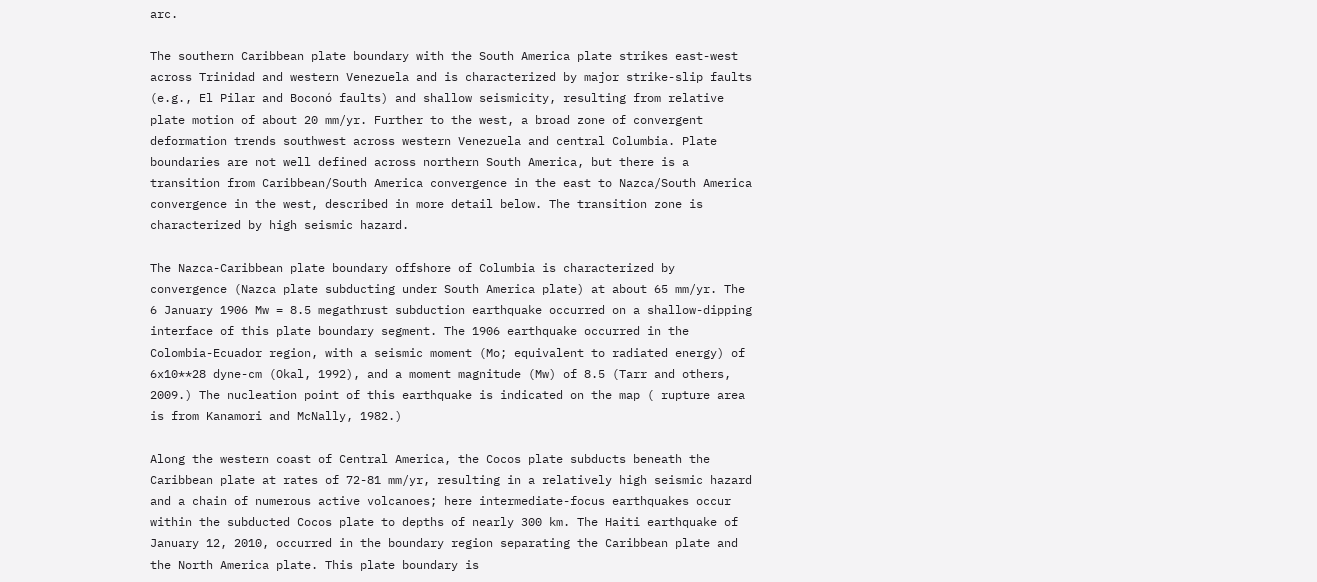arc.

The southern Caribbean plate boundary with the South America plate strikes east-west across Trinidad and western Venezuela and is characterized by major strike-slip faults (e.g., El Pilar and Boconó faults) and shallow seismicity, resulting from relative plate motion of about 20 mm/yr. Further to the west, a broad zone of convergent deformation trends southwest across western Venezuela and central Columbia. Plate boundaries are not well defined across northern South America, but there is a transition from Caribbean/South America convergence in the east to Nazca/South America convergence in the west, described in more detail below. The transition zone is characterized by high seismic hazard.

The Nazca-Caribbean plate boundary offshore of Columbia is characterized by convergence (Nazca plate subducting under South America plate) at about 65 mm/yr. The 6 January 1906 Mw = 8.5 megathrust subduction earthquake occurred on a shallow-dipping interface of this plate boundary segment. The 1906 earthquake occurred in the Colombia-Ecuador region, with a seismic moment (Mo; equivalent to radiated energy) of 6x10**28 dyne-cm (Okal, 1992), and a moment magnitude (Mw) of 8.5 (Tarr and others, 2009.) The nucleation point of this earthquake is indicated on the map ( rupture area is from Kanamori and McNally, 1982.)

Along the western coast of Central America, the Cocos plate subducts beneath the Caribbean plate at rates of 72-81 mm/yr, resulting in a relatively high seismic hazard and a chain of numerous active volcanoes; here intermediate-focus earthquakes occur within the subducted Cocos plate to depths of nearly 300 km. The Haiti earthquake of January 12, 2010, occurred in the boundary region separating the Caribbean plate and the North America plate. This plate boundary is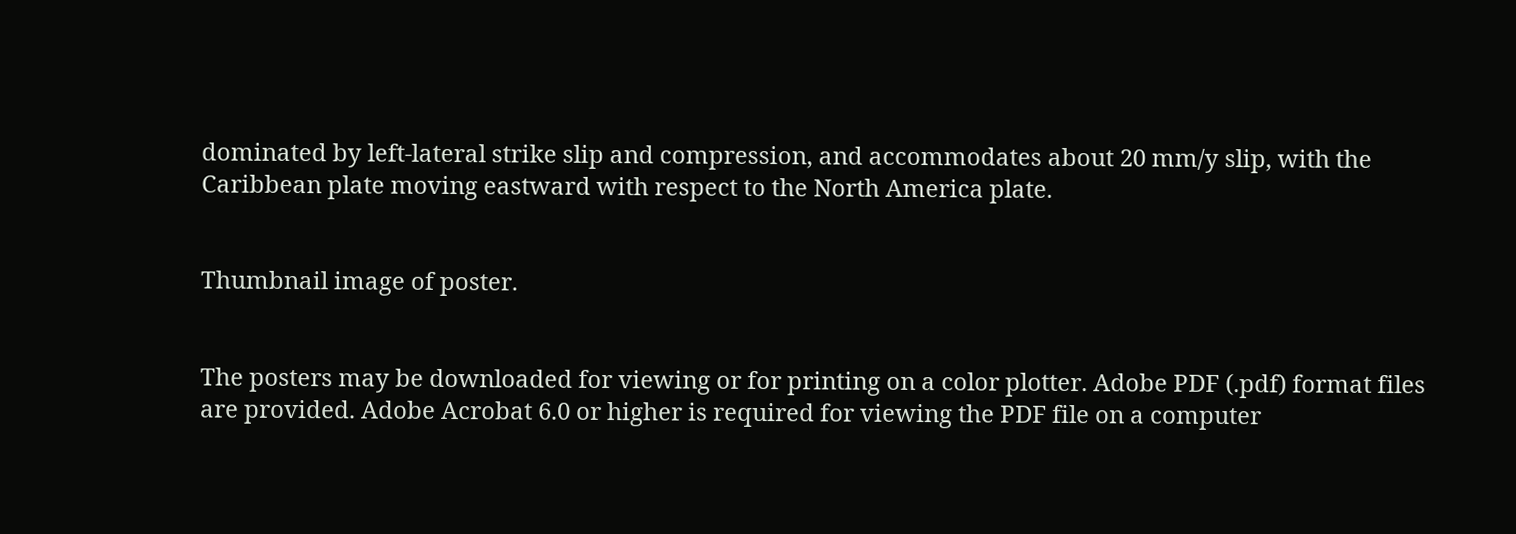dominated by left-lateral strike slip and compression, and accommodates about 20 mm/y slip, with the Caribbean plate moving eastward with respect to the North America plate.


Thumbnail image of poster.


The posters may be downloaded for viewing or for printing on a color plotter. Adobe PDF (.pdf) format files are provided. Adobe Acrobat 6.0 or higher is required for viewing the PDF file on a computer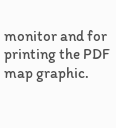monitor and for printing the PDF map graphic.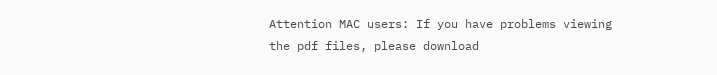Attention MAC users: If you have problems viewing the pdf files, please download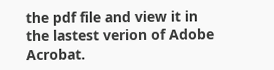the pdf file and view it in the lastest verion of Adobe Acrobat.